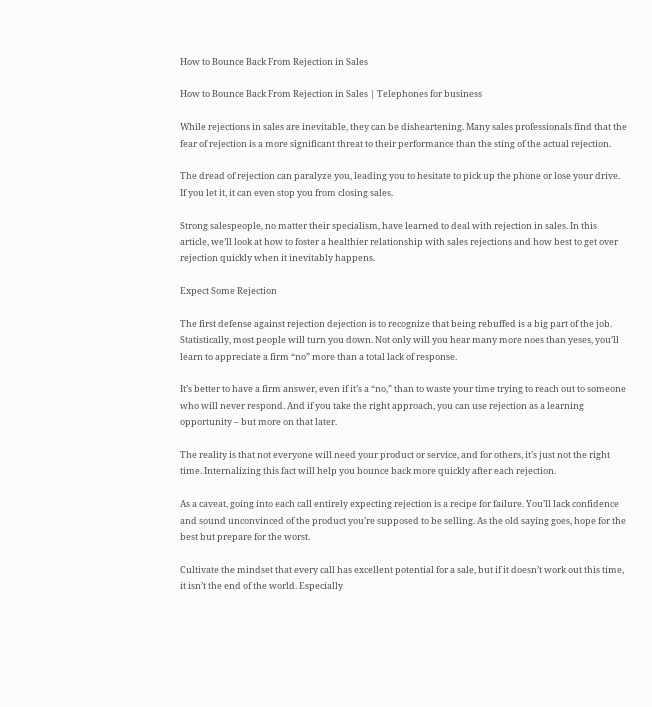How to Bounce Back From Rejection in Sales

How to Bounce Back From Rejection in Sales | Telephones for business

While rejections in sales are inevitable, they can be disheartening. Many sales professionals find that the fear of rejection is a more significant threat to their performance than the sting of the actual rejection.

The dread of rejection can paralyze you, leading you to hesitate to pick up the phone or lose your drive. If you let it, it can even stop you from closing sales.

Strong salespeople, no matter their specialism, have learned to deal with rejection in sales. In this article, we’ll look at how to foster a healthier relationship with sales rejections and how best to get over rejection quickly when it inevitably happens.

Expect Some Rejection

The first defense against rejection dejection is to recognize that being rebuffed is a big part of the job. Statistically, most people will turn you down. Not only will you hear many more noes than yeses, you’ll learn to appreciate a firm “no” more than a total lack of response.

It’s better to have a firm answer, even if it’s a “no,” than to waste your time trying to reach out to someone who will never respond. And if you take the right approach, you can use rejection as a learning opportunity – but more on that later.

The reality is that not everyone will need your product or service, and for others, it’s just not the right time. Internalizing this fact will help you bounce back more quickly after each rejection.

As a caveat, going into each call entirely expecting rejection is a recipe for failure. You’ll lack confidence and sound unconvinced of the product you’re supposed to be selling. As the old saying goes, hope for the best but prepare for the worst.

Cultivate the mindset that every call has excellent potential for a sale, but if it doesn’t work out this time, it isn’t the end of the world. Especially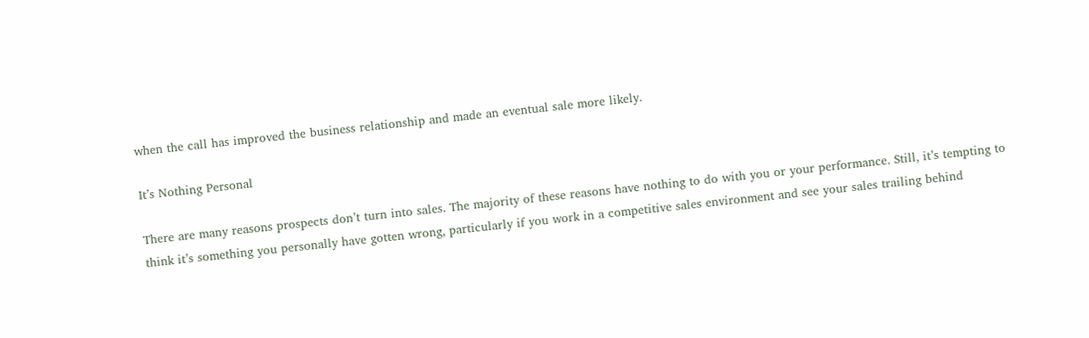when the call has improved the business relationship and made an eventual sale more likely.

It’s Nothing Personal

There are many reasons prospects don’t turn into sales. The majority of these reasons have nothing to do with you or your performance. Still, it’s tempting to think it’s something you personally have gotten wrong, particularly if you work in a competitive sales environment and see your sales trailing behind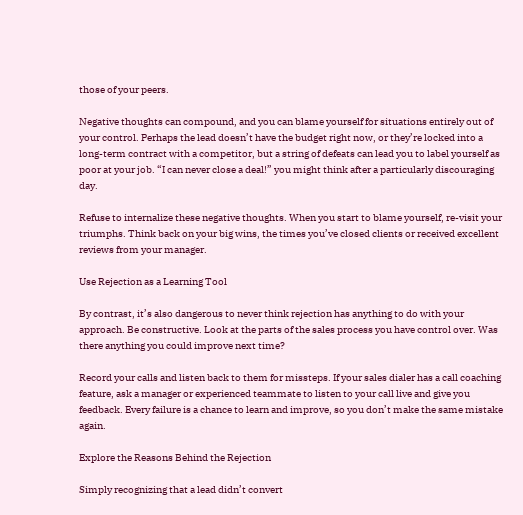those of your peers.

Negative thoughts can compound, and you can blame yourself for situations entirely out of your control. Perhaps the lead doesn’t have the budget right now, or they’re locked into a long-term contract with a competitor, but a string of defeats can lead you to label yourself as poor at your job. “I can never close a deal!” you might think after a particularly discouraging day.

Refuse to internalize these negative thoughts. When you start to blame yourself, re-visit your triumphs. Think back on your big wins, the times you’ve closed clients or received excellent reviews from your manager.

Use Rejection as a Learning Tool

By contrast, it’s also dangerous to never think rejection has anything to do with your approach. Be constructive. Look at the parts of the sales process you have control over. Was there anything you could improve next time?

Record your calls and listen back to them for missteps. If your sales dialer has a call coaching feature, ask a manager or experienced teammate to listen to your call live and give you feedback. Every failure is a chance to learn and improve, so you don’t make the same mistake again.

Explore the Reasons Behind the Rejection

Simply recognizing that a lead didn’t convert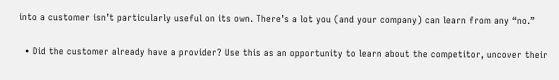into a customer isn’t particularly useful on its own. There’s a lot you (and your company) can learn from any “no.”

  • Did the customer already have a provider? Use this as an opportunity to learn about the competitor, uncover their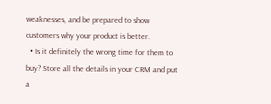weaknesses, and be prepared to show customers why your product is better.
  • Is it definitely the wrong time for them to buy? Store all the details in your CRM and put a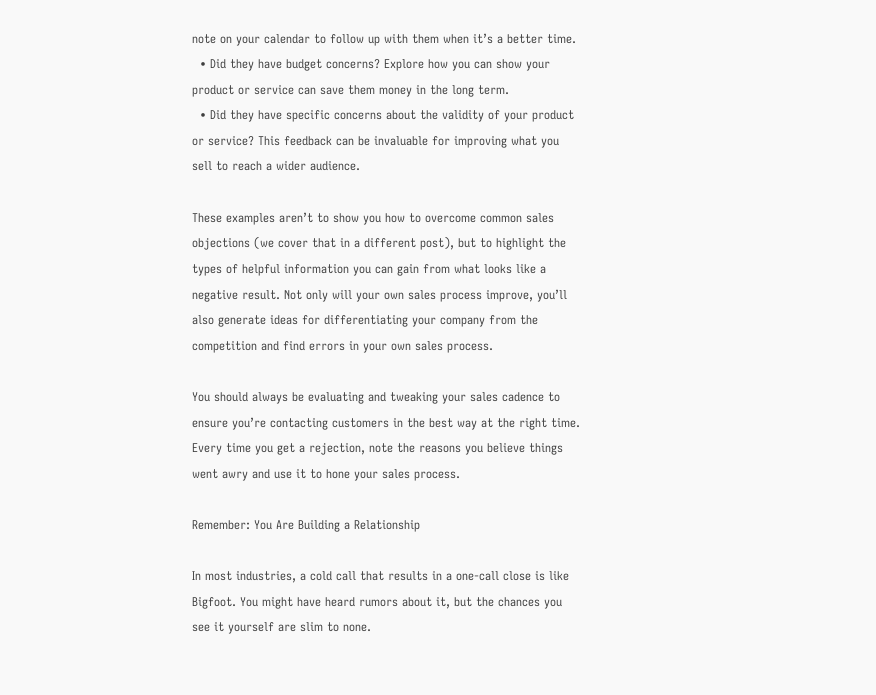note on your calendar to follow up with them when it’s a better time.
  • Did they have budget concerns? Explore how you can show your product or service can save them money in the long term.
  • Did they have specific concerns about the validity of your product or service? This feedback can be invaluable for improving what you sell to reach a wider audience.

These examples aren’t to show you how to overcome common sales objections (we cover that in a different post), but to highlight the types of helpful information you can gain from what looks like a negative result. Not only will your own sales process improve, you’ll also generate ideas for differentiating your company from the competition and find errors in your own sales process.

You should always be evaluating and tweaking your sales cadence to ensure you’re contacting customers in the best way at the right time. Every time you get a rejection, note the reasons you believe things went awry and use it to hone your sales process.

Remember: You Are Building a Relationship

In most industries, a cold call that results in a one-call close is like Bigfoot. You might have heard rumors about it, but the chances you see it yourself are slim to none.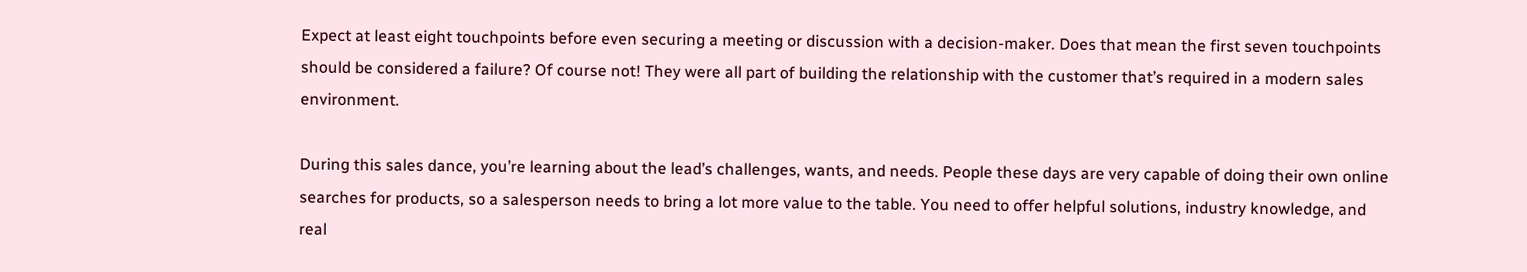Expect at least eight touchpoints before even securing a meeting or discussion with a decision-maker. Does that mean the first seven touchpoints should be considered a failure? Of course not! They were all part of building the relationship with the customer that’s required in a modern sales environment.

During this sales dance, you’re learning about the lead’s challenges, wants, and needs. People these days are very capable of doing their own online searches for products, so a salesperson needs to bring a lot more value to the table. You need to offer helpful solutions, industry knowledge, and real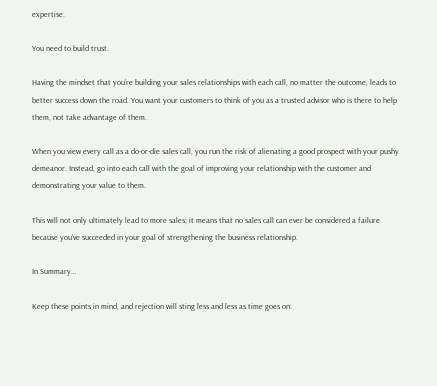expertise.

You need to build trust.

Having the mindset that you’re building your sales relationships with each call, no matter the outcome, leads to better success down the road. You want your customers to think of you as a trusted advisor who is there to help them, not take advantage of them.

When you view every call as a do-or-die sales call, you run the risk of alienating a good prospect with your pushy demeanor. Instead, go into each call with the goal of improving your relationship with the customer and demonstrating your value to them.

This will not only ultimately lead to more sales; it means that no sales call can ever be considered a failure because you’ve succeeded in your goal of strengthening the business relationship.

In Summary…

Keep these points in mind, and rejection will sting less and less as time goes on: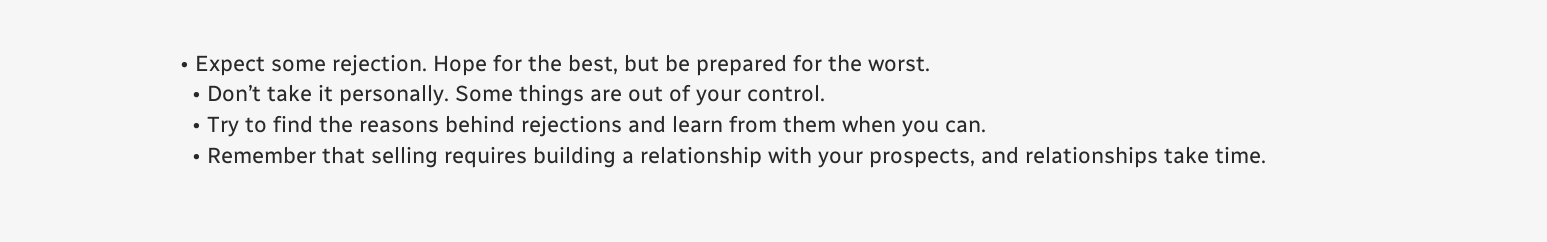• Expect some rejection. Hope for the best, but be prepared for the worst.
  • Don’t take it personally. Some things are out of your control.
  • Try to find the reasons behind rejections and learn from them when you can.
  • Remember that selling requires building a relationship with your prospects, and relationships take time.